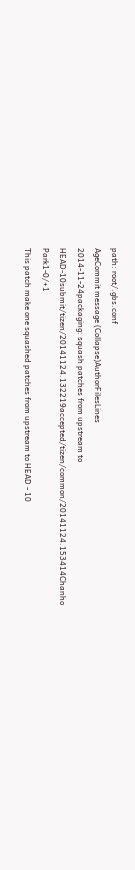path: root/.gbs.conf
AgeCommit message (Collapse)AuthorFilesLines
2014-11-24packaging: squash patches from upstream to HEAD-10submit/tizen/20141124.132219accepted/tizen/common/20141124.153414Chanho Park1-0/+1
This patch make one squashed patches from upstream to HEAD - 10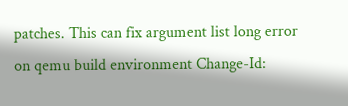patches. This can fix argument list long error on qemu build environment Change-Id: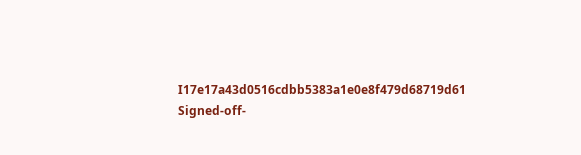I17e17a43d0516cdbb5383a1e0e8f479d68719d61 Signed-off-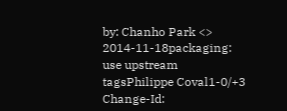by: Chanho Park <>
2014-11-18packaging: use upstream tagsPhilippe Coval1-0/+3
Change-Id: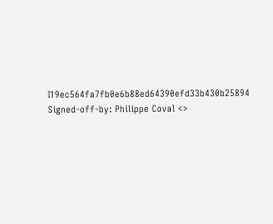I19ec564fa7fb0e6b88ed64390efd33b430b25894 Signed-off-by: Philippe Coval <>